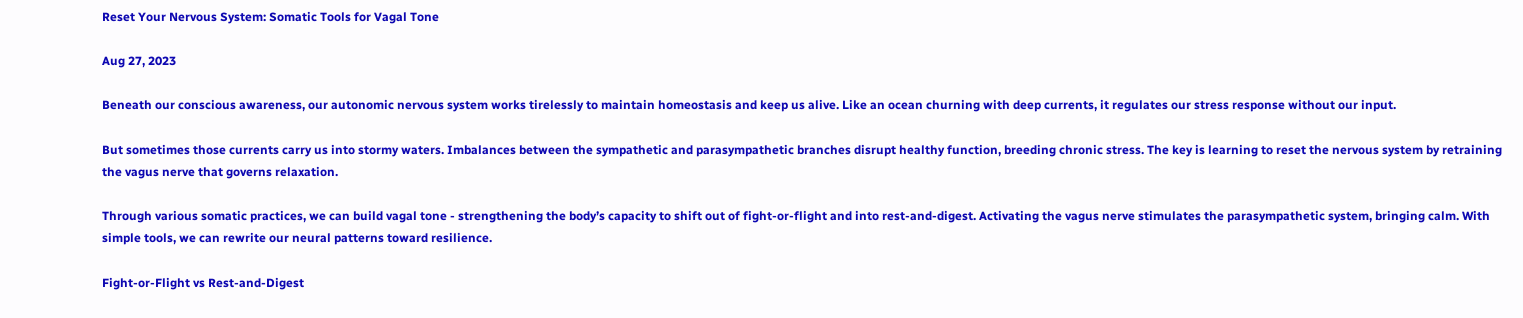Reset Your Nervous System: Somatic Tools for Vagal Tone

Aug 27, 2023

Beneath our conscious awareness, our autonomic nervous system works tirelessly to maintain homeostasis and keep us alive. Like an ocean churning with deep currents, it regulates our stress response without our input.

But sometimes those currents carry us into stormy waters. Imbalances between the sympathetic and parasympathetic branches disrupt healthy function, breeding chronic stress. The key is learning to reset the nervous system by retraining the vagus nerve that governs relaxation.

Through various somatic practices, we can build vagal tone - strengthening the body’s capacity to shift out of fight-or-flight and into rest-and-digest. Activating the vagus nerve stimulates the parasympathetic system, bringing calm. With simple tools, we can rewrite our neural patterns toward resilience.

Fight-or-Flight vs Rest-and-Digest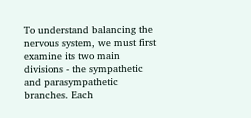To understand balancing the nervous system, we must first examine its two main divisions - the sympathetic and parasympathetic branches. Each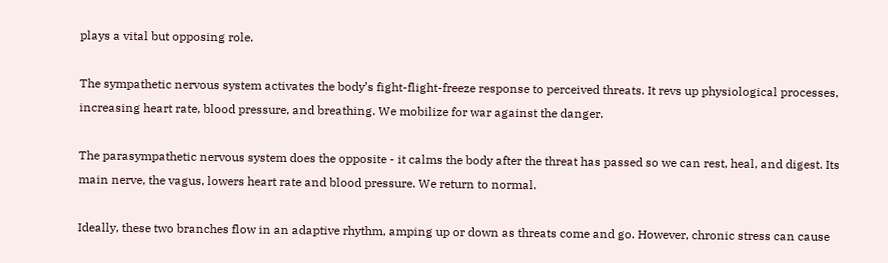plays a vital but opposing role.

The sympathetic nervous system activates the body’s fight-flight-freeze response to perceived threats. It revs up physiological processes, increasing heart rate, blood pressure, and breathing. We mobilize for war against the danger.

The parasympathetic nervous system does the opposite - it calms the body after the threat has passed so we can rest, heal, and digest. Its main nerve, the vagus, lowers heart rate and blood pressure. We return to normal.

Ideally, these two branches flow in an adaptive rhythm, amping up or down as threats come and go. However, chronic stress can cause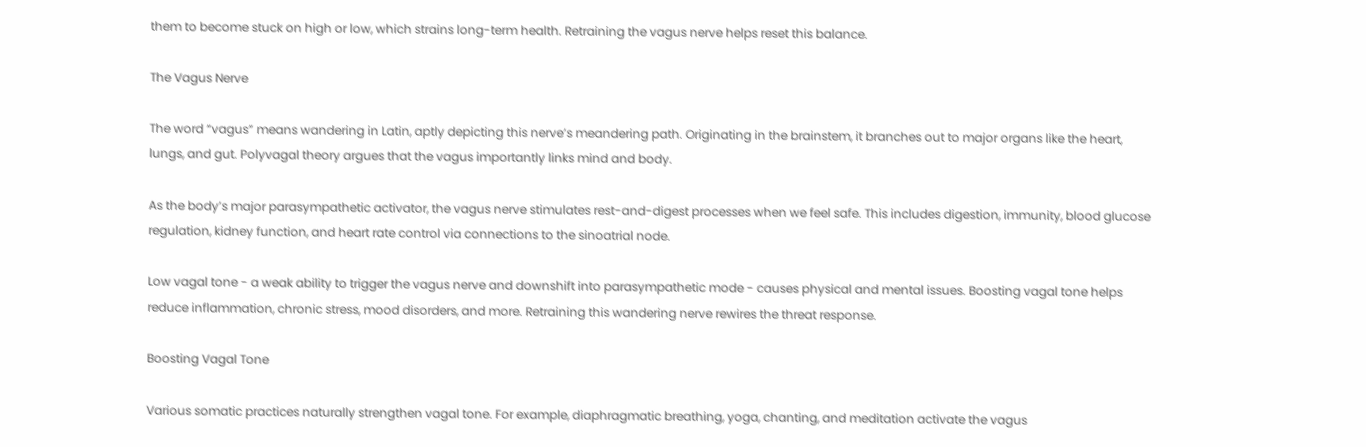them to become stuck on high or low, which strains long-term health. Retraining the vagus nerve helps reset this balance.

The Vagus Nerve

The word “vagus” means wandering in Latin, aptly depicting this nerve’s meandering path. Originating in the brainstem, it branches out to major organs like the heart, lungs, and gut. Polyvagal theory argues that the vagus importantly links mind and body.

As the body’s major parasympathetic activator, the vagus nerve stimulates rest-and-digest processes when we feel safe. This includes digestion, immunity, blood glucose regulation, kidney function, and heart rate control via connections to the sinoatrial node.

Low vagal tone - a weak ability to trigger the vagus nerve and downshift into parasympathetic mode - causes physical and mental issues. Boosting vagal tone helps reduce inflammation, chronic stress, mood disorders, and more. Retraining this wandering nerve rewires the threat response.

Boosting Vagal Tone

Various somatic practices naturally strengthen vagal tone. For example, diaphragmatic breathing, yoga, chanting, and meditation activate the vagus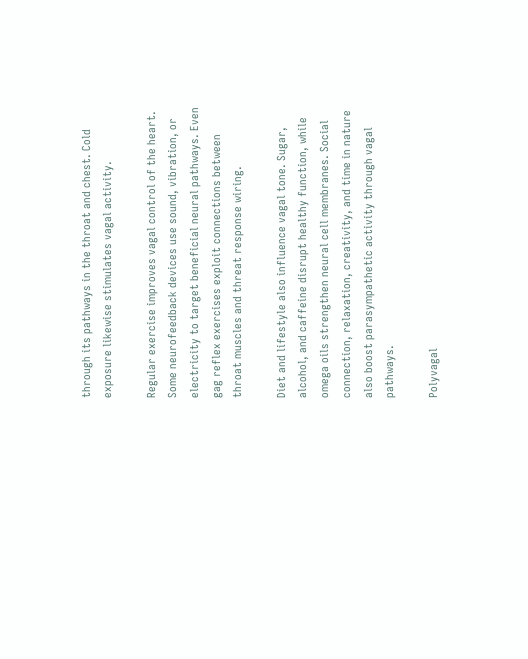through its pathways in the throat and chest. Cold exposure likewise stimulates vagal activity.

Regular exercise improves vagal control of the heart. Some neurofeedback devices use sound, vibration, or electricity to target beneficial neural pathways. Even gag reflex exercises exploit connections between throat muscles and threat response wiring.

Diet and lifestyle also influence vagal tone. Sugar, alcohol, and caffeine disrupt healthy function, while omega oils strengthen neural cell membranes. Social connection, relaxation, creativity, and time in nature also boost parasympathetic activity through vagal pathways.

Polyvagal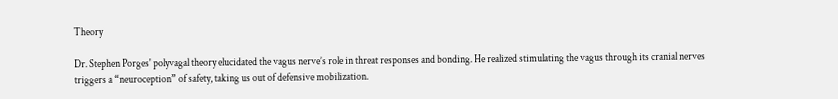Theory

Dr. Stephen Porges' polyvagal theory elucidated the vagus nerve’s role in threat responses and bonding. He realized stimulating the vagus through its cranial nerves triggers a “neuroception” of safety, taking us out of defensive mobilization.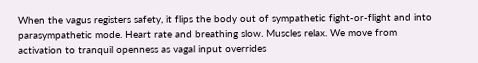When the vagus registers safety, it flips the body out of sympathetic fight-or-flight and into parasympathetic mode. Heart rate and breathing slow. Muscles relax. We move from activation to tranquil openness as vagal input overrides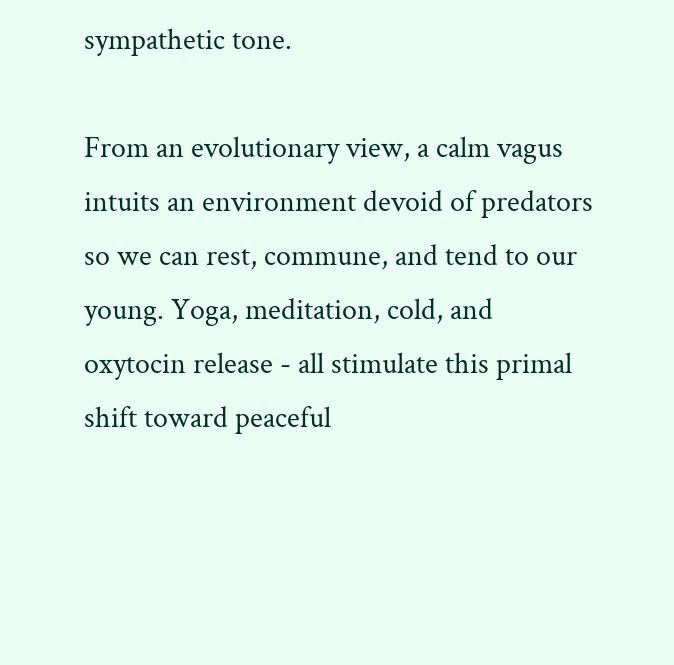sympathetic tone.

From an evolutionary view, a calm vagus intuits an environment devoid of predators so we can rest, commune, and tend to our young. Yoga, meditation, cold, and oxytocin release - all stimulate this primal shift toward peaceful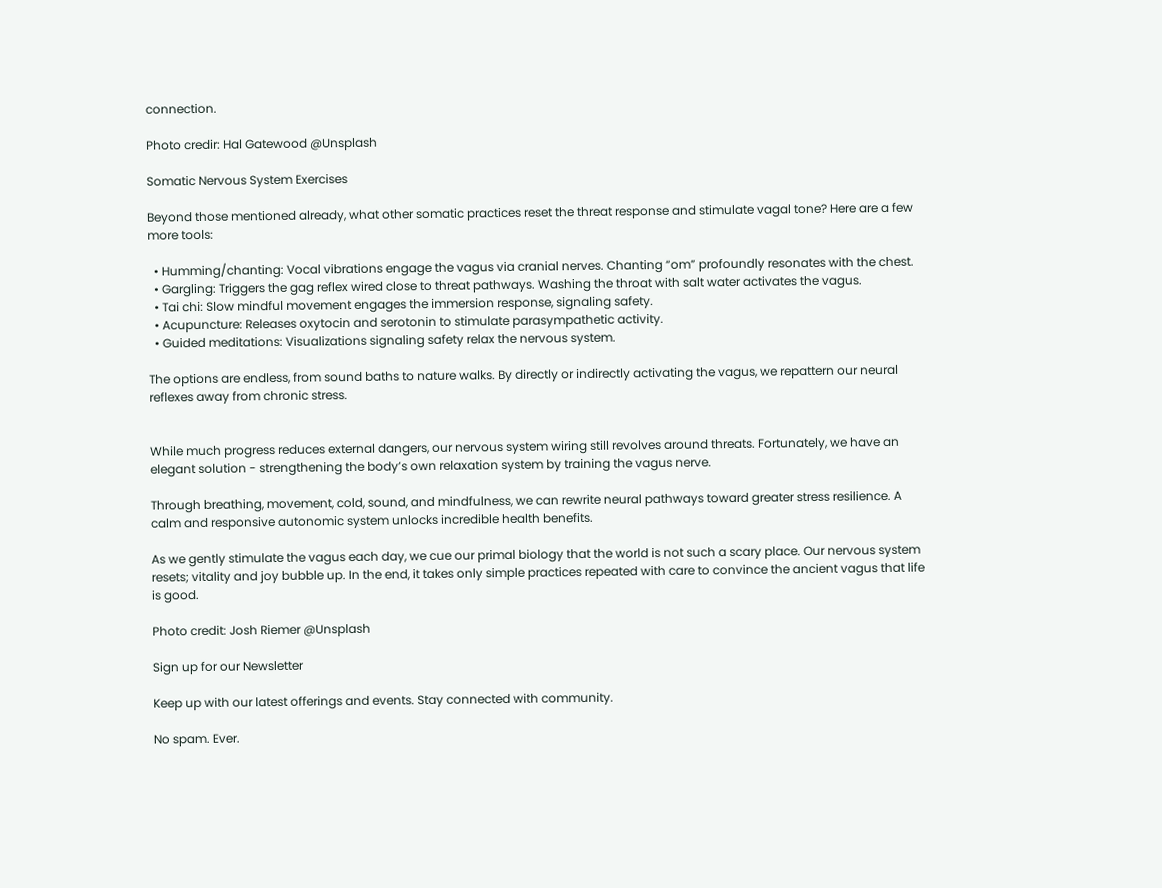connection.

Photo credir: Hal Gatewood @Unsplash

Somatic Nervous System Exercises

Beyond those mentioned already, what other somatic practices reset the threat response and stimulate vagal tone? Here are a few more tools:

  • Humming/chanting: Vocal vibrations engage the vagus via cranial nerves. Chanting “om” profoundly resonates with the chest.
  • Gargling: Triggers the gag reflex wired close to threat pathways. Washing the throat with salt water activates the vagus.
  • Tai chi: Slow mindful movement engages the immersion response, signaling safety.
  • Acupuncture: Releases oxytocin and serotonin to stimulate parasympathetic activity.
  • Guided meditations: Visualizations signaling safety relax the nervous system.

The options are endless, from sound baths to nature walks. By directly or indirectly activating the vagus, we repattern our neural reflexes away from chronic stress.


While much progress reduces external dangers, our nervous system wiring still revolves around threats. Fortunately, we have an elegant solution - strengthening the body’s own relaxation system by training the vagus nerve.

Through breathing, movement, cold, sound, and mindfulness, we can rewrite neural pathways toward greater stress resilience. A calm and responsive autonomic system unlocks incredible health benefits.

As we gently stimulate the vagus each day, we cue our primal biology that the world is not such a scary place. Our nervous system resets; vitality and joy bubble up. In the end, it takes only simple practices repeated with care to convince the ancient vagus that life is good.

Photo credit: Josh Riemer @Unsplash

Sign up for our Newsletter

Keep up with our latest offerings and events. Stay connected with community.

No spam. Ever.